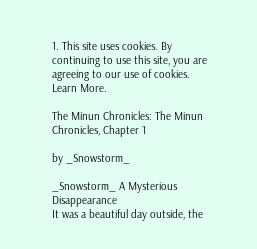1. This site uses cookies. By continuing to use this site, you are agreeing to our use of cookies. Learn More.

The Minun Chronicles: The Minun Chronicles, Chapter 1

by _Snowstorm_

_Snowstorm_ A Mysterious Disappearance
It was a beautiful day outside, the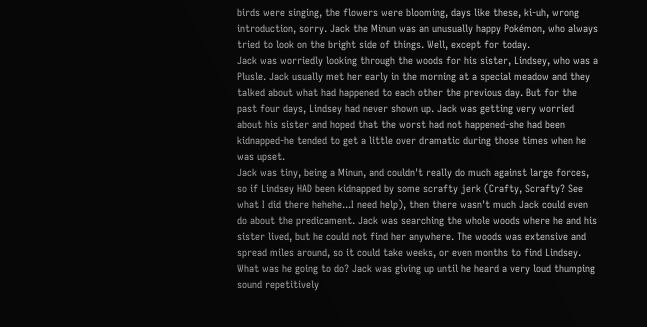birds were singing, the flowers were blooming, days like these, ki-uh, wrong introduction, sorry. Jack the Minun was an unusually happy Pokémon, who always tried to look on the bright side of things. Well, except for today.
Jack was worriedly looking through the woods for his sister, Lindsey, who was a Plusle. Jack usually met her early in the morning at a special meadow and they talked about what had happened to each other the previous day. But for the past four days, Lindsey had never shown up. Jack was getting very worried about his sister and hoped that the worst had not happened-she had been kidnapped-he tended to get a little over dramatic during those times when he was upset.
Jack was tiny, being a Minun, and couldn't really do much against large forces, so if Lindsey HAD been kidnapped by some scrafty jerk (Crafty, Scrafty? See what I did there hehehe...I need help), then there wasn't much Jack could even do about the predicament. Jack was searching the whole woods where he and his sister lived, but he could not find her anywhere. The woods was extensive and spread miles around, so it could take weeks, or even months to find Lindsey. What was he going to do? Jack was giving up until he heard a very loud thumping sound repetitively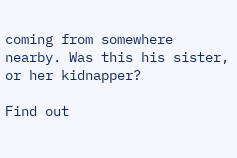coming from somewhere nearby. Was this his sister, or her kidnapper?

Find out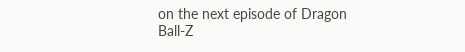on the next episode of Dragon Ball-Z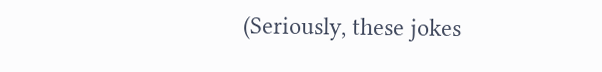(Seriously, these jokes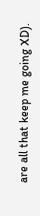are all that keep me going XD).